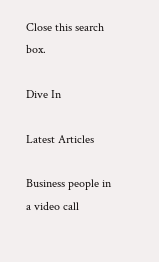Close this search box.

Dive In

Latest Articles

Business people in a video call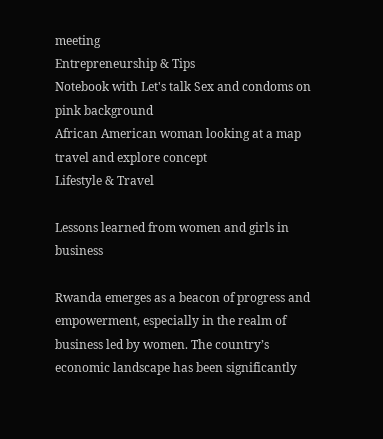meeting
Entrepreneurship & Tips
Notebook with Let's talk Sex and condoms on pink background
African American woman looking at a map travel and explore concept
Lifestyle & Travel

Lessons learned from women and girls in business

Rwanda emerges as a beacon of progress and empowerment, especially in the realm of business led by women. The country’s economic landscape has been significantly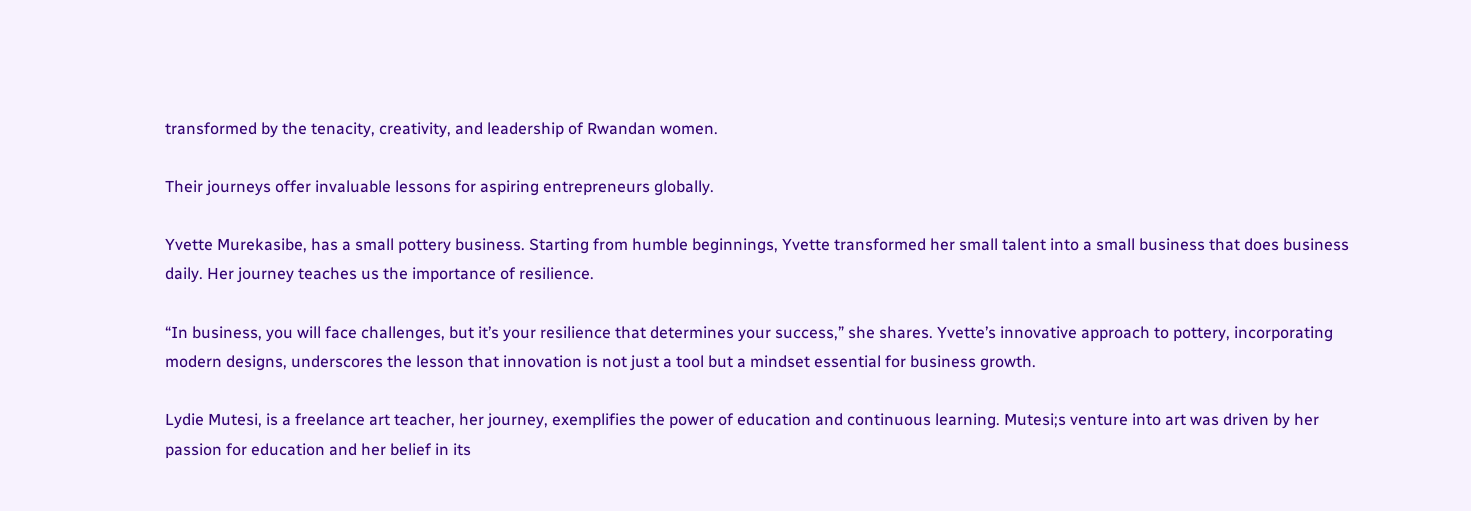transformed by the tenacity, creativity, and leadership of Rwandan women.

Their journeys offer invaluable lessons for aspiring entrepreneurs globally.

Yvette Murekasibe, has a small pottery business. Starting from humble beginnings, Yvette transformed her small talent into a small business that does business daily. Her journey teaches us the importance of resilience.

“In business, you will face challenges, but it’s your resilience that determines your success,” she shares. Yvette’s innovative approach to pottery, incorporating modern designs, underscores the lesson that innovation is not just a tool but a mindset essential for business growth.

Lydie Mutesi, is a freelance art teacher, her journey, exemplifies the power of education and continuous learning. Mutesi;s venture into art was driven by her passion for education and her belief in its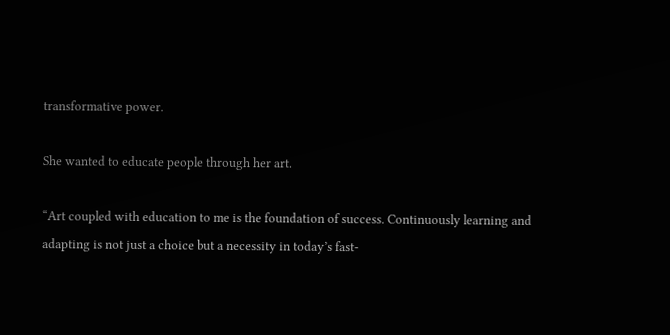transformative power.

She wanted to educate people through her art.

“Art coupled with education to me is the foundation of success. Continuously learning and adapting is not just a choice but a necessity in today’s fast-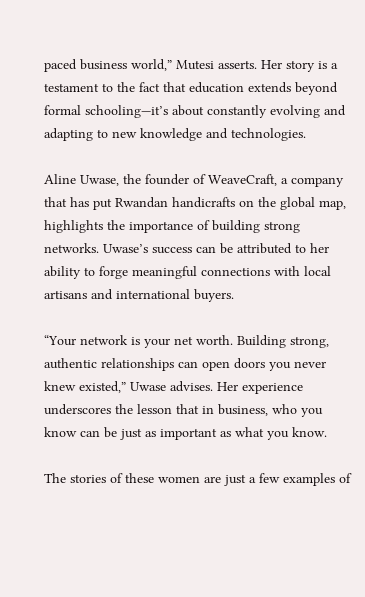paced business world,” Mutesi asserts. Her story is a testament to the fact that education extends beyond formal schooling—it’s about constantly evolving and adapting to new knowledge and technologies.

Aline Uwase, the founder of WeaveCraft, a company that has put Rwandan handicrafts on the global map, highlights the importance of building strong networks. Uwase’s success can be attributed to her ability to forge meaningful connections with local artisans and international buyers.

“Your network is your net worth. Building strong, authentic relationships can open doors you never knew existed,” Uwase advises. Her experience underscores the lesson that in business, who you know can be just as important as what you know.

The stories of these women are just a few examples of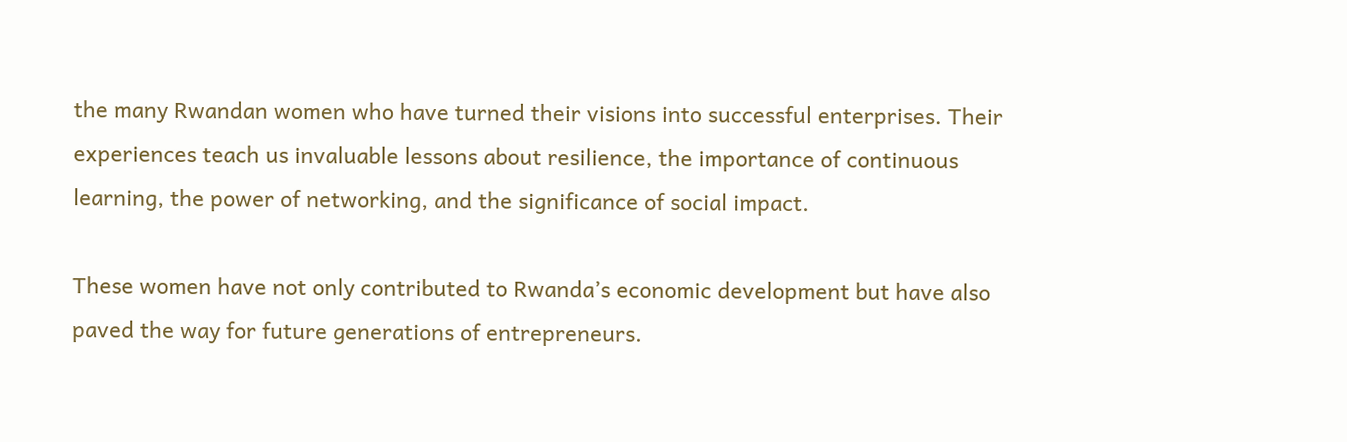the many Rwandan women who have turned their visions into successful enterprises. Their experiences teach us invaluable lessons about resilience, the importance of continuous learning, the power of networking, and the significance of social impact.

These women have not only contributed to Rwanda’s economic development but have also paved the way for future generations of entrepreneurs.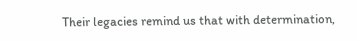Their legacies remind us that with determination,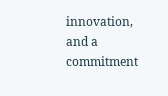innovation, and a commitment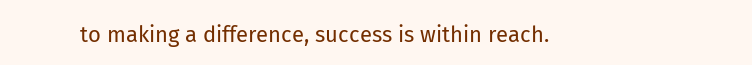to making a difference, success is within reach.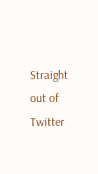Straight out of Twitter